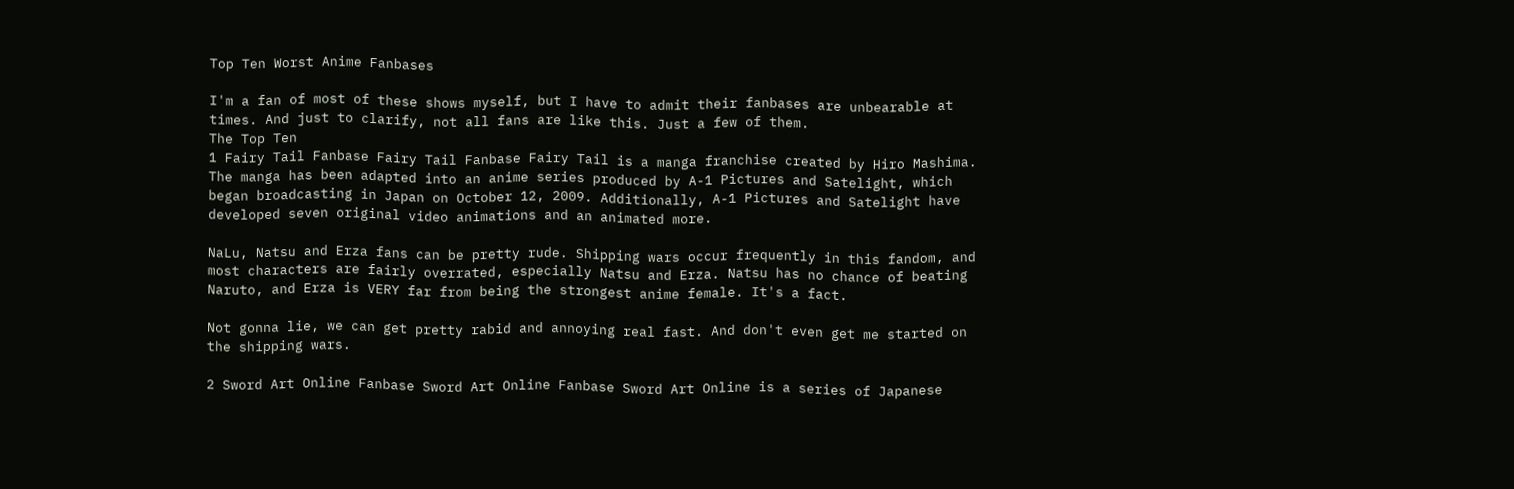Top Ten Worst Anime Fanbases

I'm a fan of most of these shows myself, but I have to admit their fanbases are unbearable at times. And just to clarify, not all fans are like this. Just a few of them.
The Top Ten
1 Fairy Tail Fanbase Fairy Tail Fanbase Fairy Tail is a manga franchise created by Hiro Mashima. The manga has been adapted into an anime series produced by A-1 Pictures and Satelight, which began broadcasting in Japan on October 12, 2009. Additionally, A-1 Pictures and Satelight have developed seven original video animations and an animated more.

NaLu, Natsu and Erza fans can be pretty rude. Shipping wars occur frequently in this fandom, and most characters are fairly overrated, especially Natsu and Erza. Natsu has no chance of beating Naruto, and Erza is VERY far from being the strongest anime female. It's a fact.

Not gonna lie, we can get pretty rabid and annoying real fast. And don't even get me started on the shipping wars.

2 Sword Art Online Fanbase Sword Art Online Fanbase Sword Art Online is a series of Japanese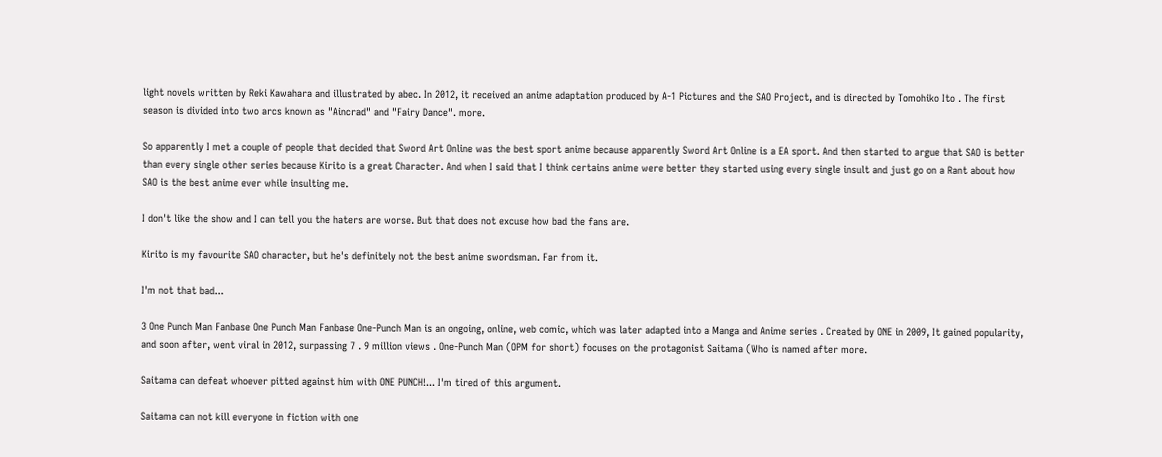light novels written by Reki Kawahara and illustrated by abec. In 2012, it received an anime adaptation produced by A-1 Pictures and the SAO Project, and is directed by Tomohiko Ito . The first season is divided into two arcs known as "Aincrad" and "Fairy Dance". more.

So apparently I met a couple of people that decided that Sword Art Online was the best sport anime because apparently Sword Art Online is a EA sport. And then started to argue that SAO is better than every single other series because Kirito is a great Character. And when I said that I think certains anime were better they started using every single insult and just go on a Rant about how SAO is the best anime ever while insulting me.

I don't like the show and I can tell you the haters are worse. But that does not excuse how bad the fans are.

Kirito is my favourite SAO character, but he's definitely not the best anime swordsman. Far from it.

I'm not that bad...

3 One Punch Man Fanbase One Punch Man Fanbase One-Punch Man is an ongoing, online, web comic, which was later adapted into a Manga and Anime series . Created by ONE in 2009, It gained popularity, and soon after, went viral in 2012, surpassing 7 . 9 million views . One-Punch Man (OPM for short) focuses on the protagonist Saitama (Who is named after more.

Saitama can defeat whoever pitted against him with ONE PUNCH!... I'm tired of this argument.

Saitama can not kill everyone in fiction with one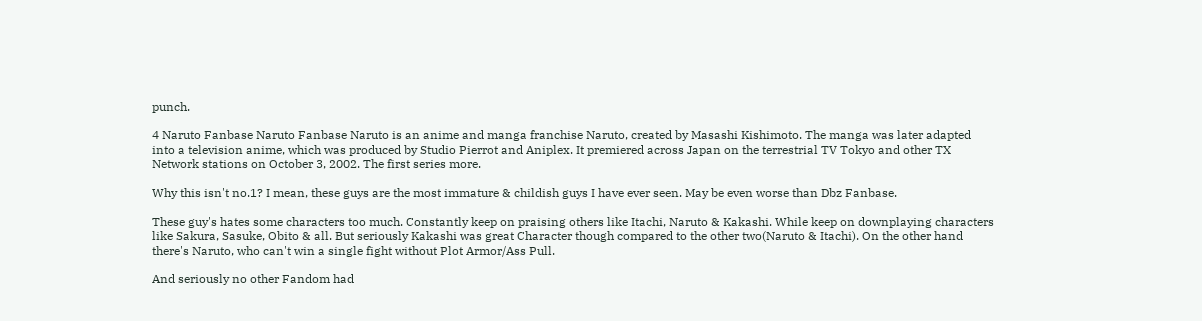punch.

4 Naruto Fanbase Naruto Fanbase Naruto is an anime and manga franchise Naruto, created by Masashi Kishimoto. The manga was later adapted into a television anime, which was produced by Studio Pierrot and Aniplex. It premiered across Japan on the terrestrial TV Tokyo and other TX Network stations on October 3, 2002. The first series more.

Why this isn't no.1? I mean, these guys are the most immature & childish guys I have ever seen. May be even worse than Dbz Fanbase.

These guy's hates some characters too much. Constantly keep on praising others like Itachi, Naruto & Kakashi. While keep on downplaying characters like Sakura, Sasuke, Obito & all. But seriously Kakashi was great Character though compared to the other two(Naruto & Itachi). On the other hand there's Naruto, who can't win a single fight without Plot Armor/Ass Pull.

And seriously no other Fandom had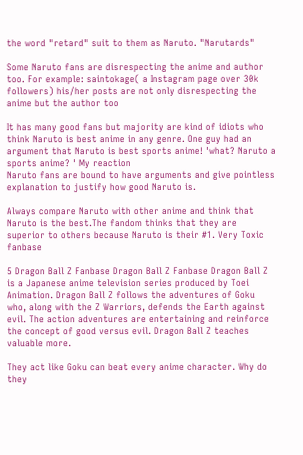the word "retard" suit to them as Naruto. "Narutards"

Some Naruto fans are disrespecting the anime and author too. For example: saintokage( a Instagram page over 30k followers) his/her posts are not only disrespecting the anime but the author too

It has many good fans but majority are kind of idiots who think Naruto is best anime in any genre. One guy had an argument that Naruto is best sports anime! 'what? Naruto a sports anime? ' My reaction
Naruto fans are bound to have arguments and give pointless explanation to justify how good Naruto is.

Always compare Naruto with other anime and think that Naruto is the best.The fandom thinks that they are superior to others because Naruto is their #1. Very Toxic fanbase

5 Dragon Ball Z Fanbase Dragon Ball Z Fanbase Dragon Ball Z is a Japanese anime television series produced by Toei Animation. Dragon Ball Z follows the adventures of Goku who, along with the Z Warriors, defends the Earth against evil. The action adventures are entertaining and reinforce the concept of good versus evil. Dragon Ball Z teaches valuable more.

They act like Goku can beat every anime character. Why do they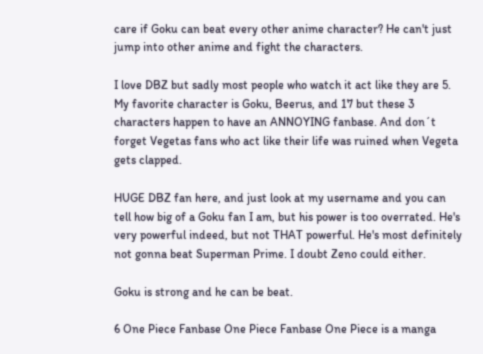care if Goku can beat every other anime character? He can't just jump into other anime and fight the characters.

I love DBZ but sadly most people who watch it act like they are 5. My favorite character is Goku, Beerus, and 17 but these 3 characters happen to have an ANNOYING fanbase. And don´t forget Vegetas fans who act like their life was ruined when Vegeta gets clapped.

HUGE DBZ fan here, and just look at my username and you can tell how big of a Goku fan I am, but his power is too overrated. He's very powerful indeed, but not THAT powerful. He's most definitely not gonna beat Superman Prime. I doubt Zeno could either.

Goku is strong and he can be beat.

6 One Piece Fanbase One Piece Fanbase One Piece is a manga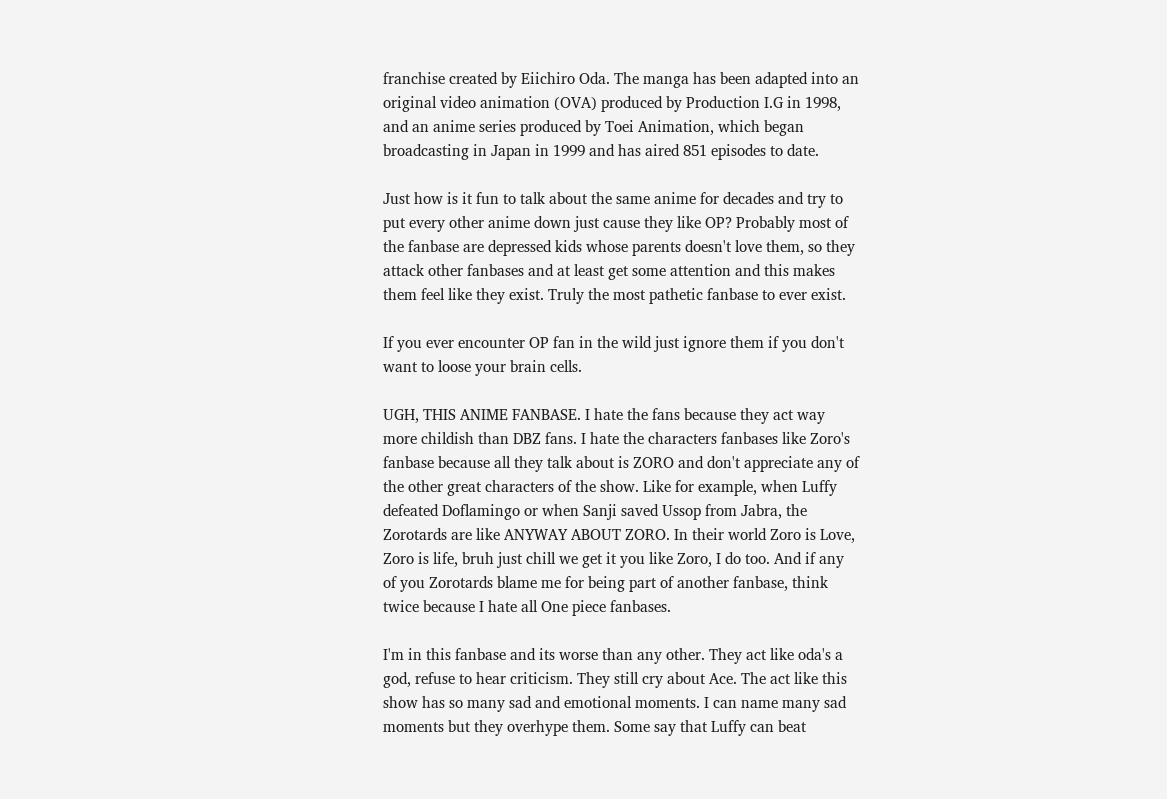franchise created by Eiichiro Oda. The manga has been adapted into an original video animation (OVA) produced by Production I.G in 1998, and an anime series produced by Toei Animation, which began broadcasting in Japan in 1999 and has aired 851 episodes to date.

Just how is it fun to talk about the same anime for decades and try to put every other anime down just cause they like OP? Probably most of the fanbase are depressed kids whose parents doesn't love them, so they attack other fanbases and at least get some attention and this makes them feel like they exist. Truly the most pathetic fanbase to ever exist.

If you ever encounter OP fan in the wild just ignore them if you don't want to loose your brain cells.

UGH, THIS ANIME FANBASE. I hate the fans because they act way more childish than DBZ fans. I hate the characters fanbases like Zoro's fanbase because all they talk about is ZORO and don't appreciate any of the other great characters of the show. Like for example, when Luffy defeated Doflamingo or when Sanji saved Ussop from Jabra, the Zorotards are like ANYWAY ABOUT ZORO. In their world Zoro is Love, Zoro is life, bruh just chill we get it you like Zoro, I do too. And if any of you Zorotards blame me for being part of another fanbase, think twice because I hate all One piece fanbases.

I'm in this fanbase and its worse than any other. They act like oda's a god, refuse to hear criticism. They still cry about Ace. The act like this show has so many sad and emotional moments. I can name many sad moments but they overhype them. Some say that Luffy can beat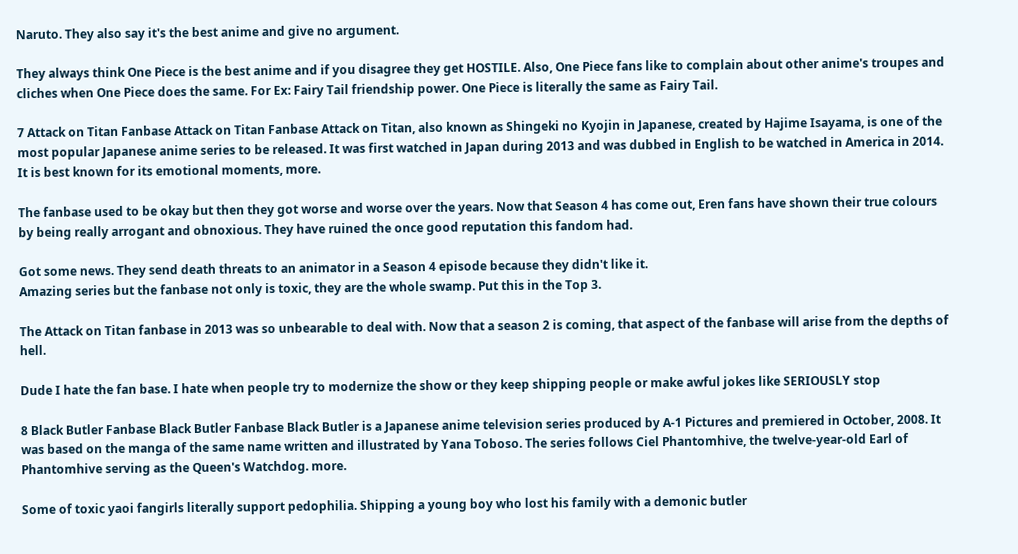Naruto. They also say it's the best anime and give no argument.

They always think One Piece is the best anime and if you disagree they get HOSTILE. Also, One Piece fans like to complain about other anime's troupes and cliches when One Piece does the same. For Ex: Fairy Tail friendship power. One Piece is literally the same as Fairy Tail.

7 Attack on Titan Fanbase Attack on Titan Fanbase Attack on Titan, also known as Shingeki no Kyojin in Japanese, created by Hajime Isayama, is one of the most popular Japanese anime series to be released. It was first watched in Japan during 2013 and was dubbed in English to be watched in America in 2014. It is best known for its emotional moments, more.

The fanbase used to be okay but then they got worse and worse over the years. Now that Season 4 has come out, Eren fans have shown their true colours by being really arrogant and obnoxious. They have ruined the once good reputation this fandom had.

Got some news. They send death threats to an animator in a Season 4 episode because they didn't like it.
Amazing series but the fanbase not only is toxic, they are the whole swamp. Put this in the Top 3.

The Attack on Titan fanbase in 2013 was so unbearable to deal with. Now that a season 2 is coming, that aspect of the fanbase will arise from the depths of hell.

Dude I hate the fan base. I hate when people try to modernize the show or they keep shipping people or make awful jokes like SERIOUSLY stop

8 Black Butler Fanbase Black Butler Fanbase Black Butler is a Japanese anime television series produced by A-1 Pictures and premiered in October, 2008. It was based on the manga of the same name written and illustrated by Yana Toboso. The series follows Ciel Phantomhive, the twelve-year-old Earl of Phantomhive serving as the Queen's Watchdog. more.

Some of toxic yaoi fangirls literally support pedophilia. Shipping a young boy who lost his family with a demonic butler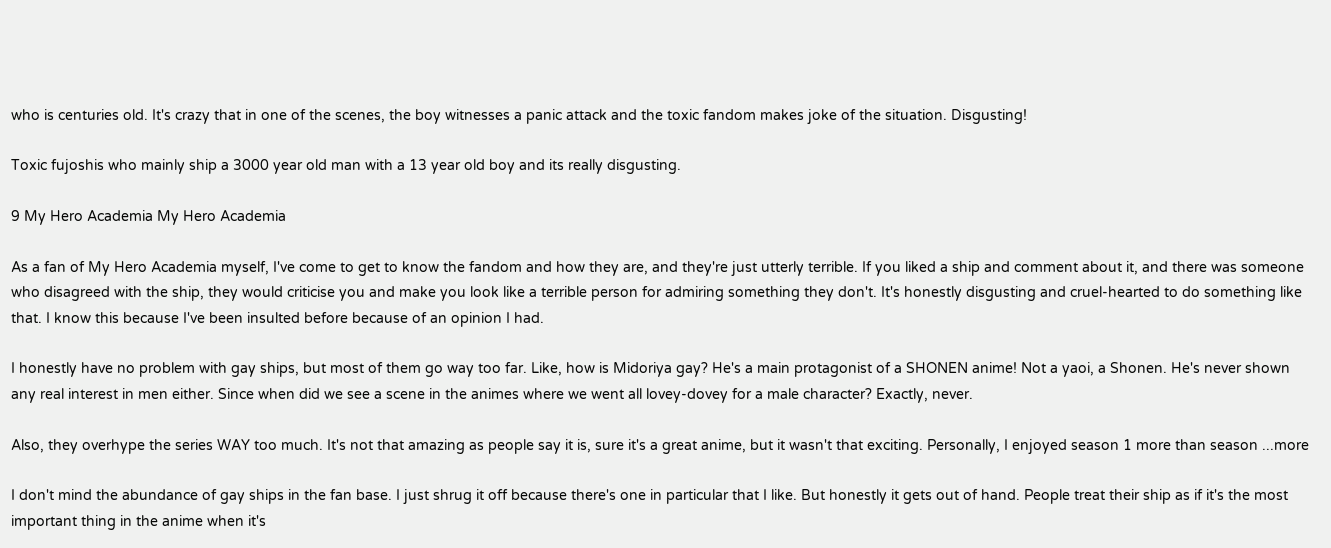who is centuries old. It's crazy that in one of the scenes, the boy witnesses a panic attack and the toxic fandom makes joke of the situation. Disgusting!

Toxic fujoshis who mainly ship a 3000 year old man with a 13 year old boy and its really disgusting.

9 My Hero Academia My Hero Academia

As a fan of My Hero Academia myself, I've come to get to know the fandom and how they are, and they're just utterly terrible. If you liked a ship and comment about it, and there was someone who disagreed with the ship, they would criticise you and make you look like a terrible person for admiring something they don't. It's honestly disgusting and cruel-hearted to do something like that. I know this because I've been insulted before because of an opinion I had.

I honestly have no problem with gay ships, but most of them go way too far. Like, how is Midoriya gay? He's a main protagonist of a SHONEN anime! Not a yaoi, a Shonen. He's never shown any real interest in men either. Since when did we see a scene in the animes where we went all lovey-dovey for a male character? Exactly, never.

Also, they overhype the series WAY too much. It's not that amazing as people say it is, sure it's a great anime, but it wasn't that exciting. Personally, I enjoyed season 1 more than season ...more

I don't mind the abundance of gay ships in the fan base. I just shrug it off because there's one in particular that I like. But honestly it gets out of hand. People treat their ship as if it's the most important thing in the anime when it's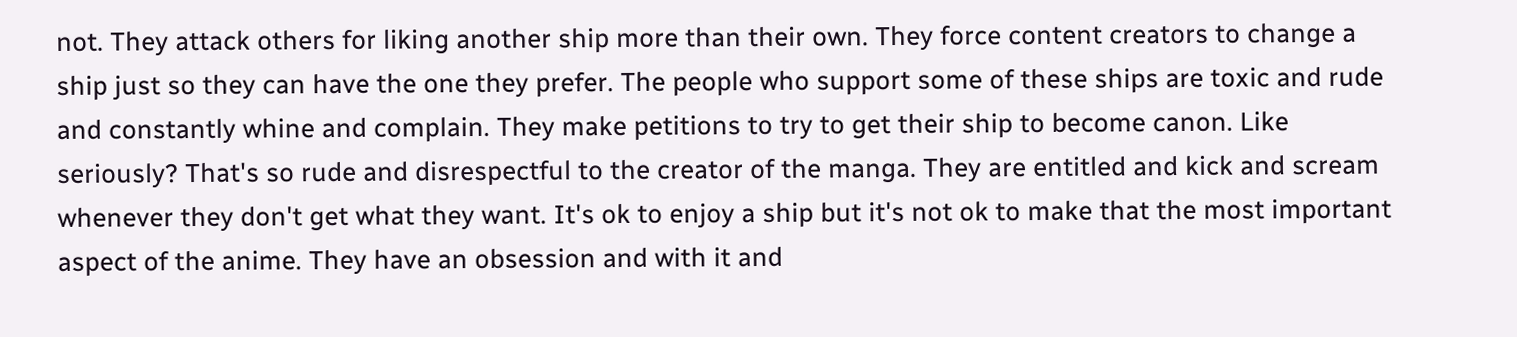not. They attack others for liking another ship more than their own. They force content creators to change a ship just so they can have the one they prefer. The people who support some of these ships are toxic and rude and constantly whine and complain. They make petitions to try to get their ship to become canon. Like seriously? That's so rude and disrespectful to the creator of the manga. They are entitled and kick and scream whenever they don't get what they want. It's ok to enjoy a ship but it's not ok to make that the most important aspect of the anime. They have an obsession and with it and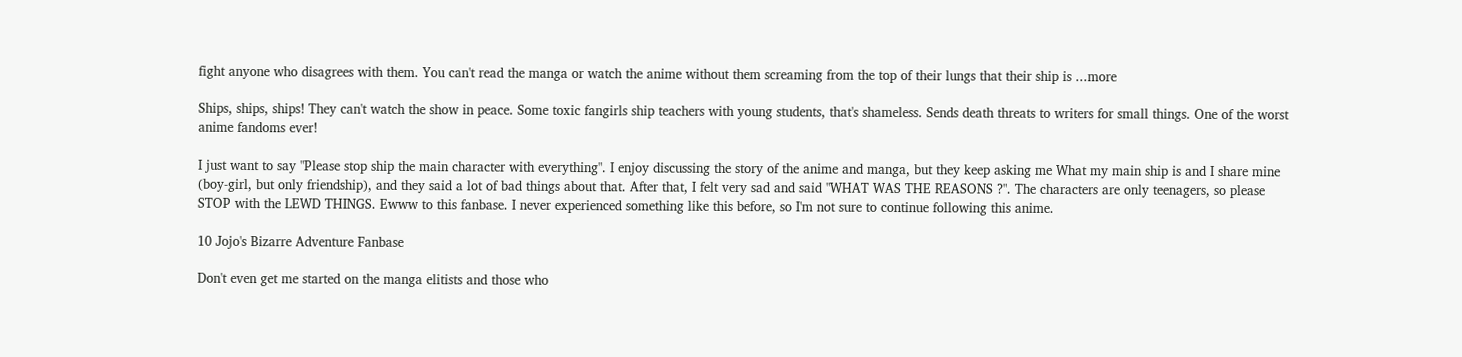fight anyone who disagrees with them. You can't read the manga or watch the anime without them screaming from the top of their lungs that their ship is ...more

Ships, ships, ships! They can't watch the show in peace. Some toxic fangirls ship teachers with young students, that's shameless. Sends death threats to writers for small things. One of the worst anime fandoms ever!

I just want to say "Please stop ship the main character with everything". I enjoy discussing the story of the anime and manga, but they keep asking me What my main ship is and I share mine (boy-girl, but only friendship), and they said a lot of bad things about that. After that, I felt very sad and said "WHAT WAS THE REASONS ?". The characters are only teenagers, so please STOP with the LEWD THINGS. Ewww to this fanbase. I never experienced something like this before, so I'm not sure to continue following this anime.

10 Jojo's Bizarre Adventure Fanbase

Don't even get me started on the manga elitists and those who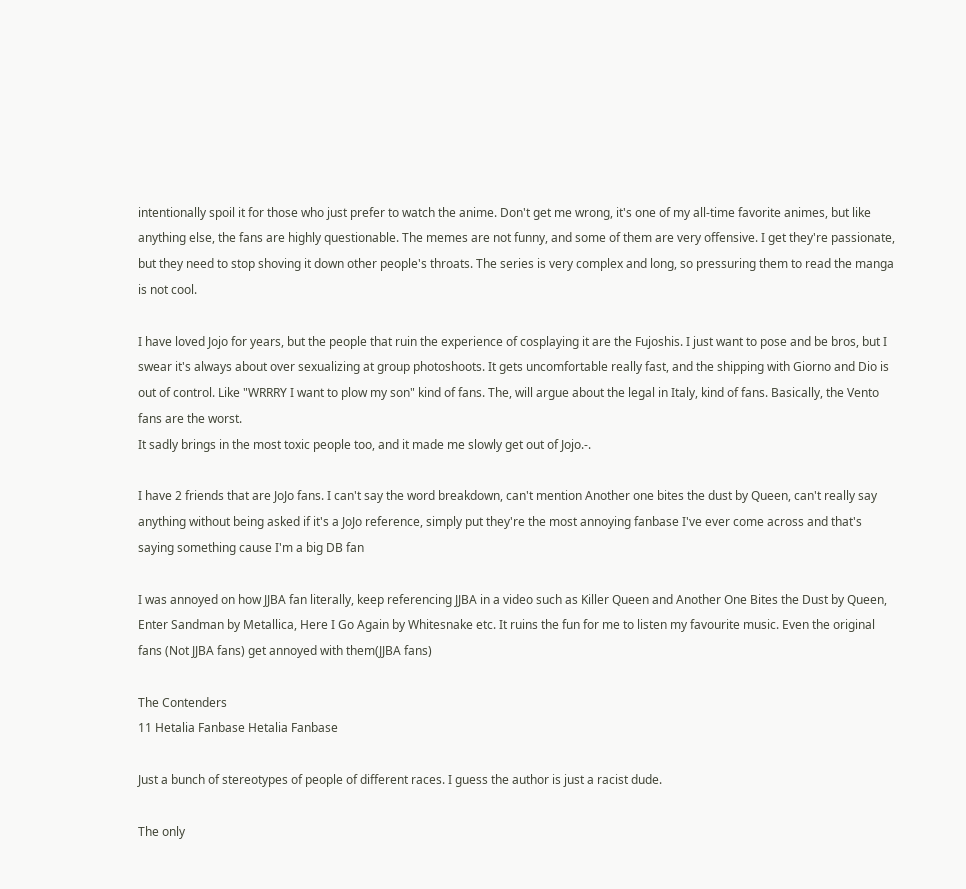intentionally spoil it for those who just prefer to watch the anime. Don't get me wrong, it's one of my all-time favorite animes, but like anything else, the fans are highly questionable. The memes are not funny, and some of them are very offensive. I get they're passionate, but they need to stop shoving it down other people's throats. The series is very complex and long, so pressuring them to read the manga is not cool.

I have loved Jojo for years, but the people that ruin the experience of cosplaying it are the Fujoshis. I just want to pose and be bros, but I swear it's always about over sexualizing at group photoshoots. It gets uncomfortable really fast, and the shipping with Giorno and Dio is out of control. Like "WRRRY I want to plow my son" kind of fans. The, will argue about the legal in Italy, kind of fans. Basically, the Vento fans are the worst.
It sadly brings in the most toxic people too, and it made me slowly get out of Jojo.-.

I have 2 friends that are JoJo fans. I can't say the word breakdown, can't mention Another one bites the dust by Queen, can't really say anything without being asked if it's a JoJo reference, simply put they're the most annoying fanbase I've ever come across and that's saying something cause I'm a big DB fan

I was annoyed on how JJBA fan literally, keep referencing JJBA in a video such as Killer Queen and Another One Bites the Dust by Queen, Enter Sandman by Metallica, Here I Go Again by Whitesnake etc. It ruins the fun for me to listen my favourite music. Even the original fans (Not JJBA fans) get annoyed with them(JJBA fans)

The Contenders
11 Hetalia Fanbase Hetalia Fanbase

Just a bunch of stereotypes of people of different races. I guess the author is just a racist dude.

The only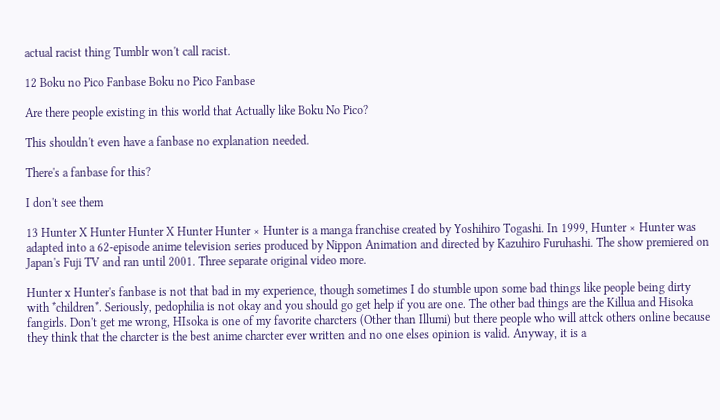actual racist thing Tumblr won't call racist.

12 Boku no Pico Fanbase Boku no Pico Fanbase

Are there people existing in this world that Actually like Boku No Pico?

This shouldn't even have a fanbase no explanation needed.

There's a fanbase for this?

I don't see them

13 Hunter X Hunter Hunter X Hunter Hunter × Hunter is a manga franchise created by Yoshihiro Togashi. In 1999, Hunter × Hunter was adapted into a 62-episode anime television series produced by Nippon Animation and directed by Kazuhiro Furuhashi. The show premiered on Japan's Fuji TV and ran until 2001. Three separate original video more.

Hunter x Hunter's fanbase is not that bad in my experience, though sometimes I do stumble upon some bad things like people being dirty with *children*. Seriously, pedophilia is not okay and you should go get help if you are one. The other bad things are the Killua and Hisoka fangirls. Don't get me wrong, HIsoka is one of my favorite charcters (Other than Illumi) but there people who will attck others online because they think that the charcter is the best anime charcter ever written and no one elses opinion is valid. Anyway, it is a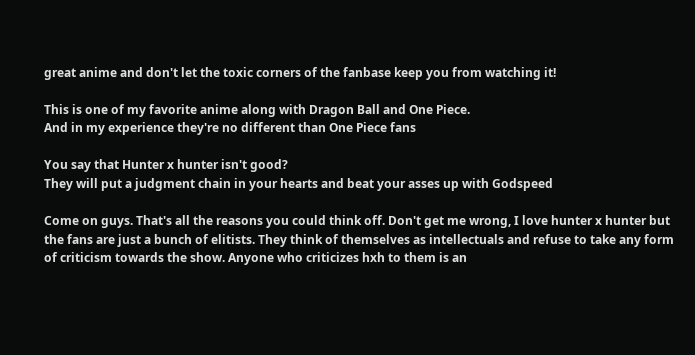great anime and don't let the toxic corners of the fanbase keep you from watching it!

This is one of my favorite anime along with Dragon Ball and One Piece.
And in my experience they're no different than One Piece fans

You say that Hunter x hunter isn't good?
They will put a judgment chain in your hearts and beat your asses up with Godspeed

Come on guys. That's all the reasons you could think off. Don't get me wrong, I love hunter x hunter but the fans are just a bunch of elitists. They think of themselves as intellectuals and refuse to take any form of criticism towards the show. Anyone who criticizes hxh to them is an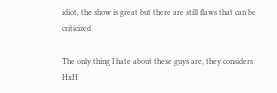idiot, the show is great but there are still flaws that can be criticized

The only thing I hate about these guys are, they considers HxH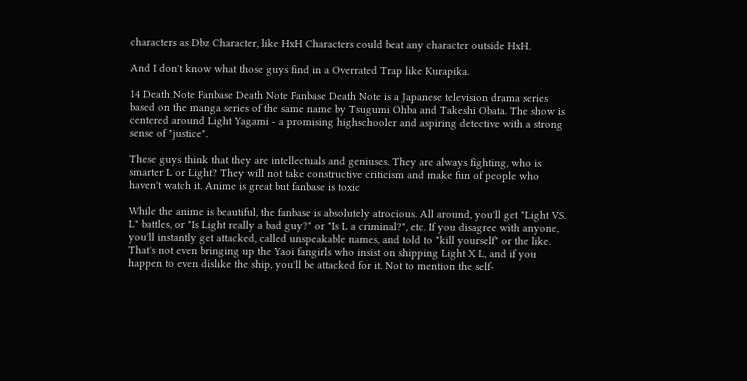characters as Dbz Character, like HxH Characters could beat any character outside HxH.

And I don't know what those guys find in a Overrated Trap like Kurapika.

14 Death Note Fanbase Death Note Fanbase Death Note is a Japanese television drama series based on the manga series of the same name by Tsugumi Ohba and Takeshi Obata. The show is centered around Light Yagami - a promising highschooler and aspiring detective with a strong sense of "justice".

These guys think that they are intellectuals and geniuses. They are always fighting, who is smarter L or Light? They will not take constructive criticism and make fun of people who haven't watch it. Anime is great but fanbase is toxic

While the anime is beautiful, the fanbase is absolutely atrocious. All around, you'll get "Light VS. L" battles, or "Is Light really a bad guy?" or "Is L a criminal?", etc. If you disagree with anyone, you'll instantly get attacked, called unspeakable names, and told to "kill yourself" or the like. That's not even bringing up the Yaoi fangirls who insist on shipping Light X L, and if you happen to even dislike the ship, you'll be attacked for it. Not to mention the self-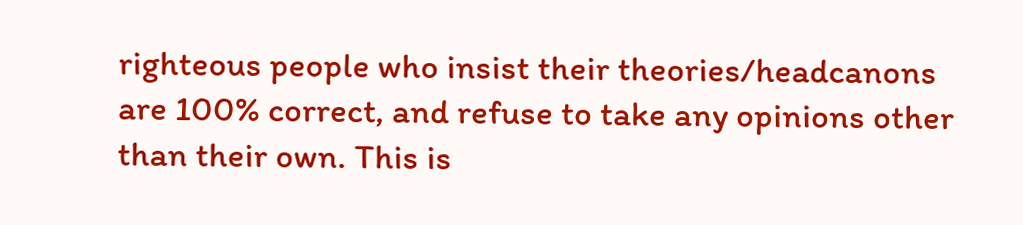righteous people who insist their theories/headcanons are 100% correct, and refuse to take any opinions other than their own. This is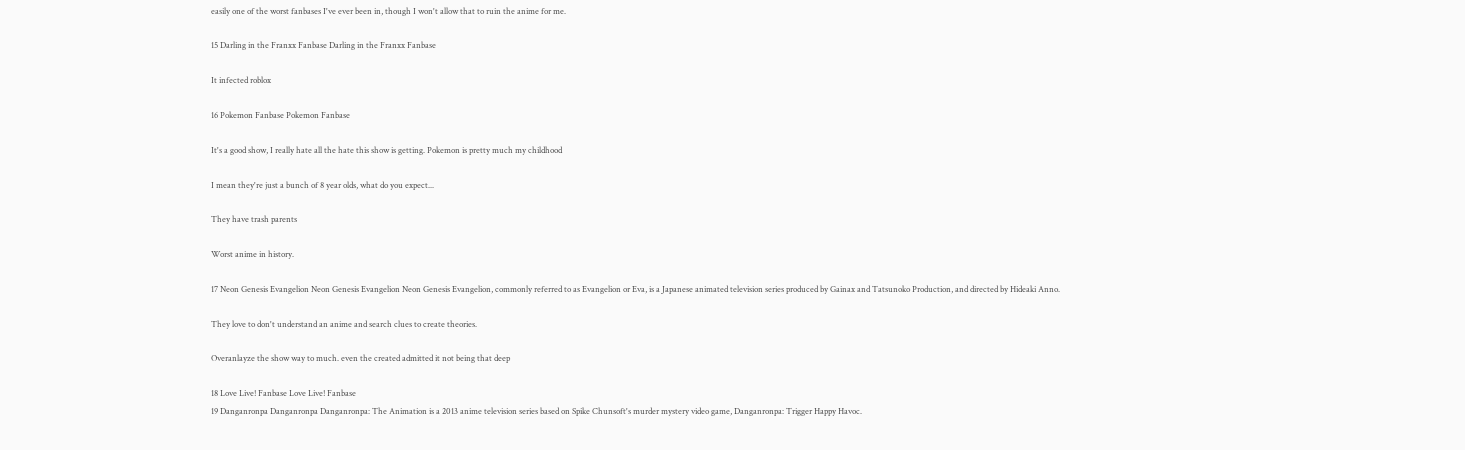easily one of the worst fanbases I've ever been in, though I won't allow that to ruin the anime for me.

15 Darling in the Franxx Fanbase Darling in the Franxx Fanbase

It infected roblox

16 Pokemon Fanbase Pokemon Fanbase

It's a good show, I really hate all the hate this show is getting. Pokemon is pretty much my childhood

I mean they're just a bunch of 8 year olds, what do you expect...

They have trash parents

Worst anime in history.

17 Neon Genesis Evangelion Neon Genesis Evangelion Neon Genesis Evangelion, commonly referred to as Evangelion or Eva, is a Japanese animated television series produced by Gainax and Tatsunoko Production, and directed by Hideaki Anno.

They love to don't understand an anime and search clues to create theories.

Overanlayze the show way to much. even the created admitted it not being that deep

18 Love Live! Fanbase Love Live! Fanbase
19 Danganronpa Danganronpa Danganronpa: The Animation is a 2013 anime television series based on Spike Chunsoft's murder mystery video game, Danganronpa: Trigger Happy Havoc.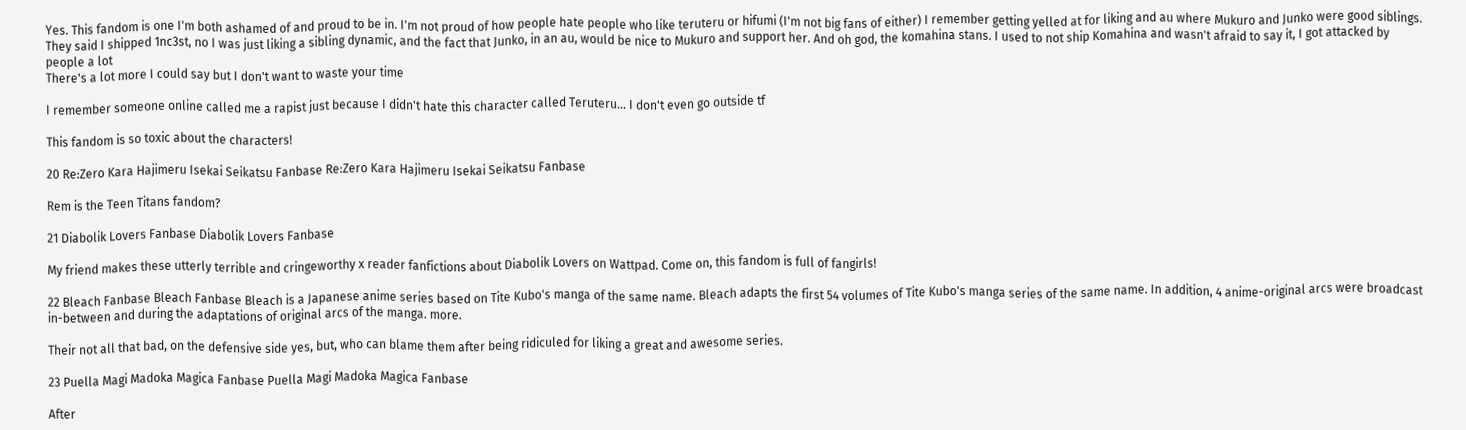Yes. This fandom is one I'm both ashamed of and proud to be in. I'm not proud of how people hate people who like teruteru or hifumi (I'm not big fans of either) I remember getting yelled at for liking and au where Mukuro and Junko were good siblings. They said I shipped 1nc3st, no I was just liking a sibling dynamic, and the fact that Junko, in an au, would be nice to Mukuro and support her. And oh god, the komahina stans. I used to not ship Komahina and wasn't afraid to say it, I got attacked by people a lot
There's a lot more I could say but I don't want to waste your time

I remember someone online called me a rapist just because I didn't hate this character called Teruteru... I don't even go outside tf

This fandom is so toxic about the characters!

20 Re:Zero Kara Hajimeru Isekai Seikatsu Fanbase Re:Zero Kara Hajimeru Isekai Seikatsu Fanbase

Rem is the Teen Titans fandom?

21 Diabolik Lovers Fanbase Diabolik Lovers Fanbase

My friend makes these utterly terrible and cringeworthy x reader fanfictions about Diabolik Lovers on Wattpad. Come on, this fandom is full of fangirls!

22 Bleach Fanbase Bleach Fanbase Bleach is a Japanese anime series based on Tite Kubo's manga of the same name. Bleach adapts the first 54 volumes of Tite Kubo's manga series of the same name. In addition, 4 anime-original arcs were broadcast in-between and during the adaptations of original arcs of the manga. more.

Their not all that bad, on the defensive side yes, but, who can blame them after being ridiculed for liking a great and awesome series.

23 Puella Magi Madoka Magica Fanbase Puella Magi Madoka Magica Fanbase

After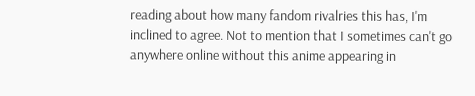reading about how many fandom rivalries this has, I'm inclined to agree. Not to mention that I sometimes can't go anywhere online without this anime appearing in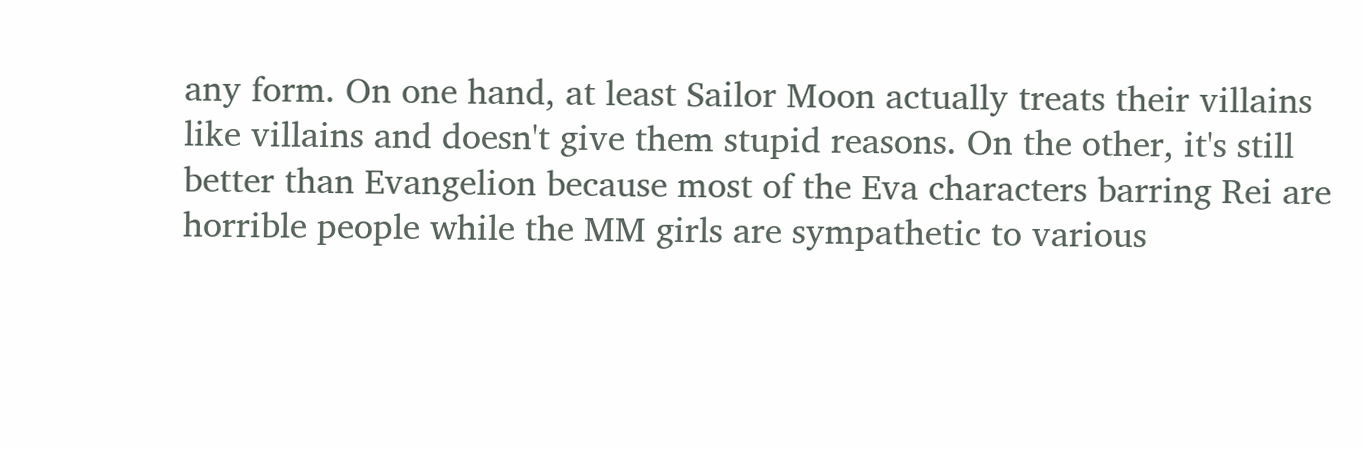any form. On one hand, at least Sailor Moon actually treats their villains like villains and doesn't give them stupid reasons. On the other, it's still better than Evangelion because most of the Eva characters barring Rei are horrible people while the MM girls are sympathetic to various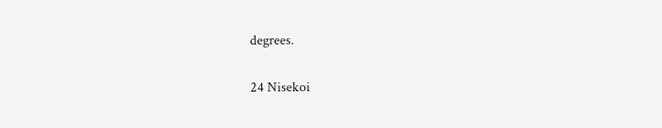degrees.

24 Nisekoi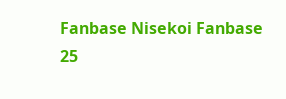Fanbase Nisekoi Fanbase
25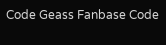Code Geass Fanbase Code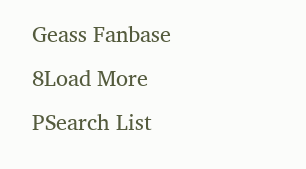Geass Fanbase
8Load More
PSearch List